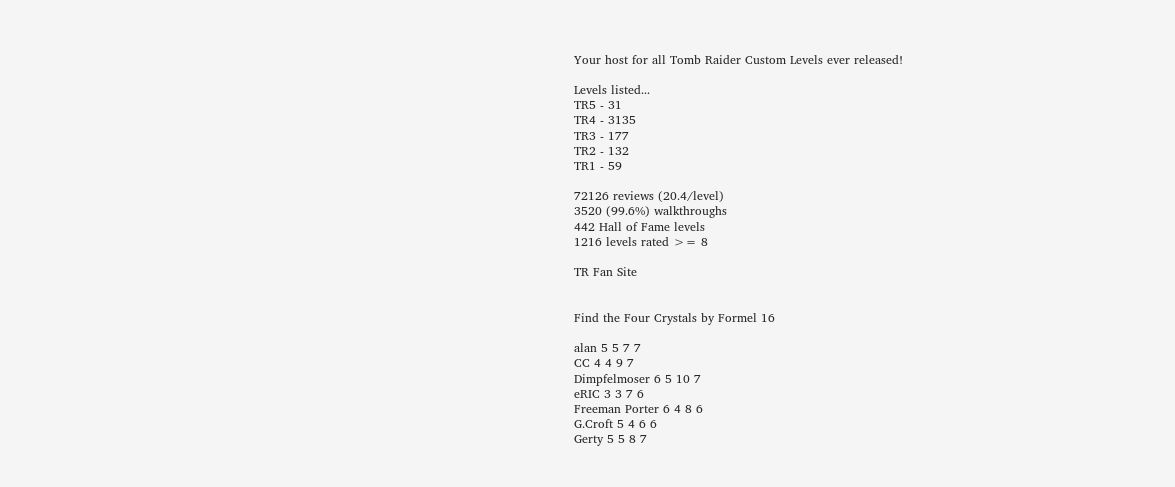Your host for all Tomb Raider Custom Levels ever released!

Levels listed...
TR5 - 31
TR4 - 3135
TR3 - 177
TR2 - 132
TR1 - 59

72126 reviews (20.4/level)
3520 (99.6%) walkthroughs
442 Hall of Fame levels
1216 levels rated >= 8

TR Fan Site


Find the Four Crystals by Formel 16

alan 5 5 7 7
CC 4 4 9 7
Dimpfelmoser 6 5 10 7
eRIC 3 3 7 6
Freeman Porter 6 4 8 6
G.Croft 5 4 6 6
Gerty 5 5 8 7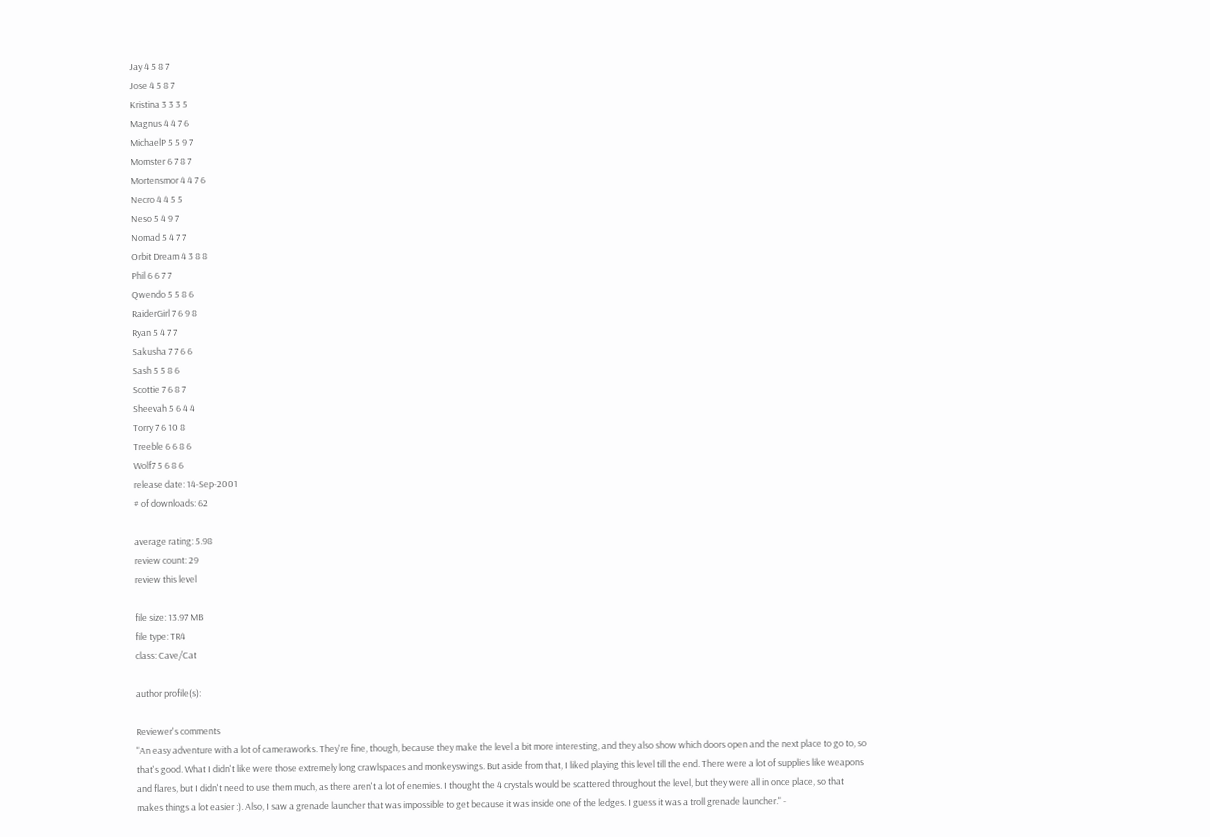Jay 4 5 8 7
Jose 4 5 8 7
Kristina 3 3 3 5
Magnus 4 4 7 6
MichaelP 5 5 9 7
Momster 6 7 8 7
Mortensmor 4 4 7 6
Necro 4 4 5 5
Neso 5 4 9 7
Nomad 5 4 7 7
Orbit Dream 4 3 8 8
Phil 6 6 7 7
Qwendo 5 5 8 6
RaiderGirl 7 6 9 8
Ryan 5 4 7 7
Sakusha 7 7 6 6
Sash 5 5 8 6
Scottie 7 6 8 7
Sheevah 5 6 4 4
Torry 7 6 10 8
Treeble 6 6 8 6
Wolf7 5 6 8 6
release date: 14-Sep-2001
# of downloads: 62

average rating: 5.98
review count: 29
review this level

file size: 13.97 MB
file type: TR4
class: Cave/Cat

author profile(s):

Reviewer's comments
"An easy adventure with a lot of cameraworks. They're fine, though, because they make the level a bit more interesting, and they also show which doors open and the next place to go to, so that's good. What I didn't like were those extremely long crawlspaces and monkeyswings. But aside from that, I liked playing this level till the end. There were a lot of supplies like weapons and flares, but I didn't need to use them much, as there aren't a lot of enemies. I thought the 4 crystals would be scattered throughout the level, but they were all in once place, so that makes things a lot easier :). Also, I saw a grenade launcher that was impossible to get because it was inside one of the ledges. I guess it was a troll grenade launcher." -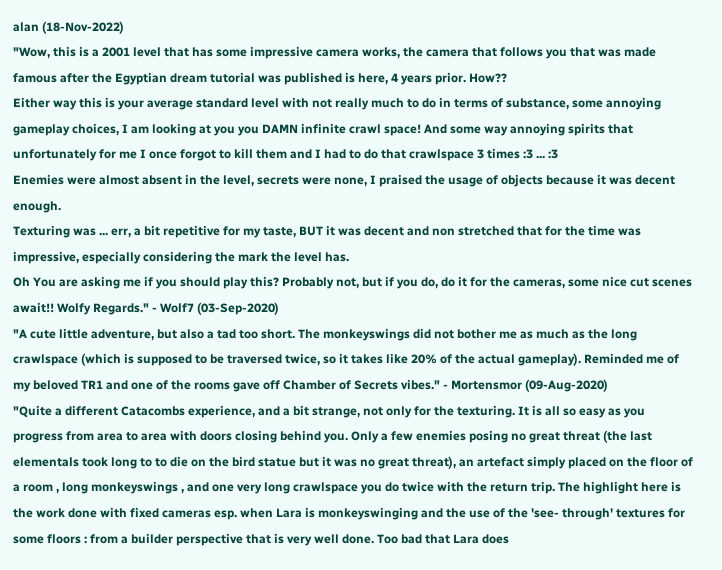alan (18-Nov-2022)
"Wow, this is a 2001 level that has some impressive camera works, the camera that follows you that was made famous after the Egyptian dream tutorial was published is here, 4 years prior. How??
Either way this is your average standard level with not really much to do in terms of substance, some annoying gameplay choices, I am looking at you you DAMN infinite crawl space! And some way annoying spirits that unfortunately for me I once forgot to kill them and I had to do that crawlspace 3 times :3 ... :3
Enemies were almost absent in the level, secrets were none, I praised the usage of objects because it was decent enough.
Texturing was ... err, a bit repetitive for my taste, BUT it was decent and non stretched that for the time was impressive, especially considering the mark the level has.
Oh You are asking me if you should play this? Probably not, but if you do, do it for the cameras, some nice cut scenes await!! Wolfy Regards." - Wolf7 (03-Sep-2020)
"A cute little adventure, but also a tad too short. The monkeyswings did not bother me as much as the long crawlspace (which is supposed to be traversed twice, so it takes like 20% of the actual gameplay). Reminded me of my beloved TR1 and one of the rooms gave off Chamber of Secrets vibes." - Mortensmor (09-Aug-2020)
"Quite a different Catacombs experience, and a bit strange, not only for the texturing. It is all so easy as you progress from area to area with doors closing behind you. Only a few enemies posing no great threat (the last elementals took long to to die on the bird statue but it was no great threat), an artefact simply placed on the floor of a room , long monkeyswings , and one very long crawlspace you do twice with the return trip. The highlight here is the work done with fixed cameras esp. when Lara is monkeyswinging and the use of the 'see- through' textures for some floors : from a builder perspective that is very well done. Too bad that Lara does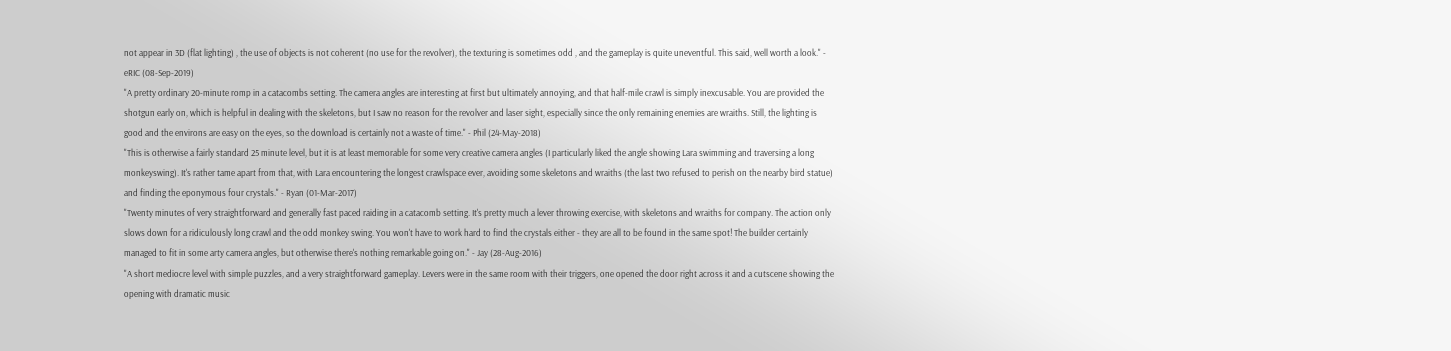not appear in 3D (flat lighting) , the use of objects is not coherent (no use for the revolver), the texturing is sometimes odd , and the gameplay is quite uneventful. This said, well worth a look." - eRIC (08-Sep-2019)
"A pretty ordinary 20-minute romp in a catacombs setting. The camera angles are interesting at first but ultimately annoying, and that half-mile crawl is simply inexcusable. You are provided the shotgun early on, which is helpful in dealing with the skeletons, but I saw no reason for the revolver and laser sight, especially since the only remaining enemies are wraiths. Still, the lighting is good and the environs are easy on the eyes, so the download is certainly not a waste of time." - Phil (24-May-2018)
"This is otherwise a fairly standard 25 minute level, but it is at least memorable for some very creative camera angles (I particularly liked the angle showing Lara swimming and traversing a long monkeyswing). It's rather tame apart from that, with Lara encountering the longest crawlspace ever, avoiding some skeletons and wraiths (the last two refused to perish on the nearby bird statue) and finding the eponymous four crystals." - Ryan (01-Mar-2017)
"Twenty minutes of very straightforward and generally fast paced raiding in a catacomb setting. It's pretty much a lever throwing exercise, with skeletons and wraiths for company. The action only slows down for a ridiculously long crawl and the odd monkey swing. You won't have to work hard to find the crystals either - they are all to be found in the same spot! The builder certainly managed to fit in some arty camera angles, but otherwise there's nothing remarkable going on." - Jay (28-Aug-2016)
"A short mediocre level with simple puzzles, and a very straightforward gameplay. Levers were in the same room with their triggers, one opened the door right across it and a cutscene showing the opening with dramatic music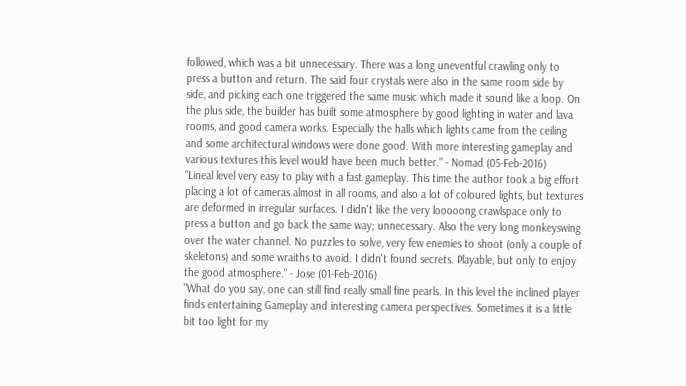followed, which was a bit unnecessary. There was a long uneventful crawling only to press a button and return. The said four crystals were also in the same room side by side, and picking each one triggered the same music which made it sound like a loop. On the plus side, the builder has built some atmosphere by good lighting in water and lava rooms, and good camera works. Especially the halls which lights came from the ceiling and some architectural windows were done good. With more interesting gameplay and various textures this level would have been much better." - Nomad (05-Feb-2016)
"Lineal level very easy to play with a fast gameplay. This time the author took a big effort placing a lot of cameras almost in all rooms, and also a lot of coloured lights, but textures are deformed in irregular surfaces. I didn't like the very looooong crawlspace only to press a button and go back the same way; unnecessary. Also the very long monkeyswing over the water channel. No puzzles to solve, very few enemies to shoot (only a couple of skeletons) and some wraiths to avoid. I didn't found secrets. Playable, but only to enjoy the good atmosphere." - Jose (01-Feb-2016)
"What do you say, one can still find really small fine pearls. In this level the inclined player finds entertaining Gameplay and interesting camera perspectives. Sometimes it is a little bit too light for my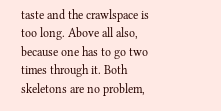taste and the crawlspace is too long. Above all also, because one has to go two times through it. Both skeletons are no problem,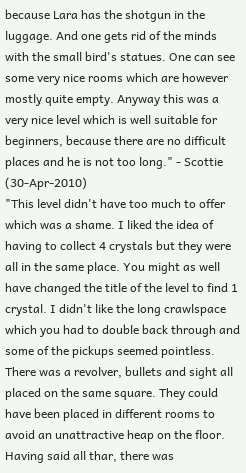because Lara has the shotgun in the luggage. And one gets rid of the minds with the small bird's statues. One can see some very nice rooms which are however mostly quite empty. Anyway this was a very nice level which is well suitable for beginners, because there are no difficult places and he is not too long." - Scottie (30-Apr-2010)
"This level didn't have too much to offer which was a shame. I liked the idea of having to collect 4 crystals but they were all in the same place. You might as well have changed the title of the level to find 1 crystal. I didn't like the long crawlspace which you had to double back through and some of the pickups seemed pointless. There was a revolver, bullets and sight all placed on the same square. They could have been placed in different rooms to avoid an unattractive heap on the floor. Having said all thar, there was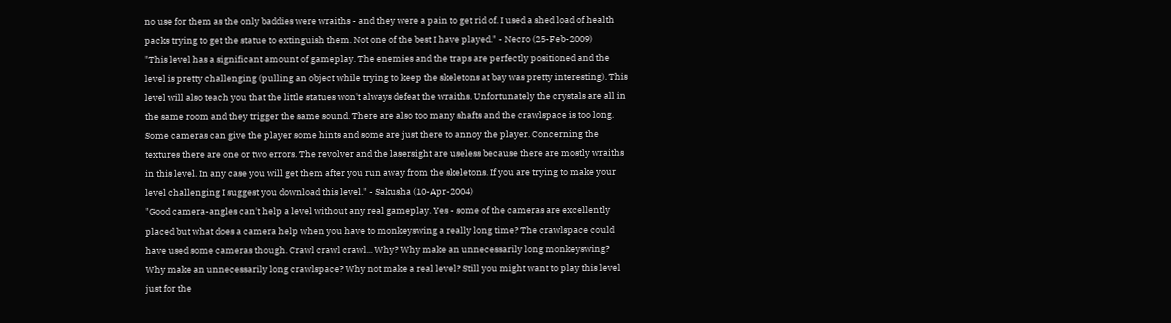no use for them as the only baddies were wraiths - and they were a pain to get rid of. I used a shed load of health packs trying to get the statue to extinguish them. Not one of the best I have played." - Necro (25-Feb-2009)
"This level has a significant amount of gameplay. The enemies and the traps are perfectly positioned and the level is pretty challenging (pulling an object while trying to keep the skeletons at bay was pretty interesting). This level will also teach you that the little statues won't always defeat the wraiths. Unfortunately the crystals are all in the same room and they trigger the same sound. There are also too many shafts and the crawlspace is too long. Some cameras can give the player some hints and some are just there to annoy the player. Concerning the textures there are one or two errors. The revolver and the lasersight are useless because there are mostly wraiths in this level. In any case you will get them after you run away from the skeletons. If you are trying to make your level challenging I suggest you download this level." - Sakusha (10-Apr-2004)
"Good camera-angles can't help a level without any real gameplay. Yes - some of the cameras are excellently placed but what does a camera help when you have to monkeyswing a really long time? The crawlspace could have used some cameras though. Crawl crawl crawl... Why? Why make an unnecessarily long monkeyswing? Why make an unnecessarily long crawlspace? Why not make a real level? Still you might want to play this level just for the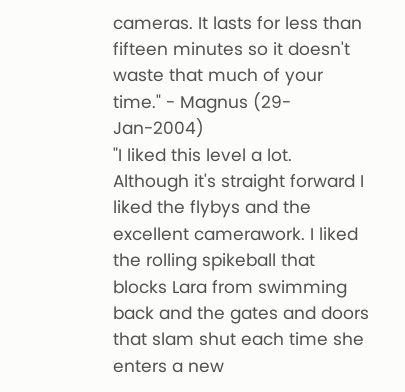cameras. It lasts for less than fifteen minutes so it doesn't waste that much of your time." - Magnus (29-Jan-2004)
"I liked this level a lot. Although it's straight forward I liked the flybys and the excellent camerawork. I liked the rolling spikeball that blocks Lara from swimming back and the gates and doors that slam shut each time she enters a new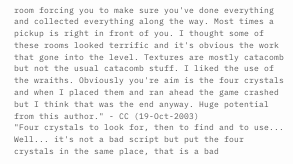room forcing you to make sure you've done everything and collected everything along the way. Most times a pickup is right in front of you. I thought some of these rooms looked terrific and it's obvious the work that gone into the level. Textures are mostly catacomb but not the usual catacomb stuff. I liked the use of the wraiths. Obviously you're aim is the four crystals and when I placed them and ran ahead the game crashed but I think that was the end anyway. Huge potential from this author." - CC (19-Oct-2003)
"Four crystals to look for, then to find and to use... Well... it's not a bad script but put the four crystals in the same place, that is a bad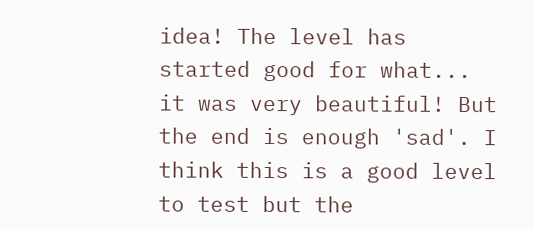idea! The level has started good for what... it was very beautiful! But the end is enough 'sad'. I think this is a good level to test but the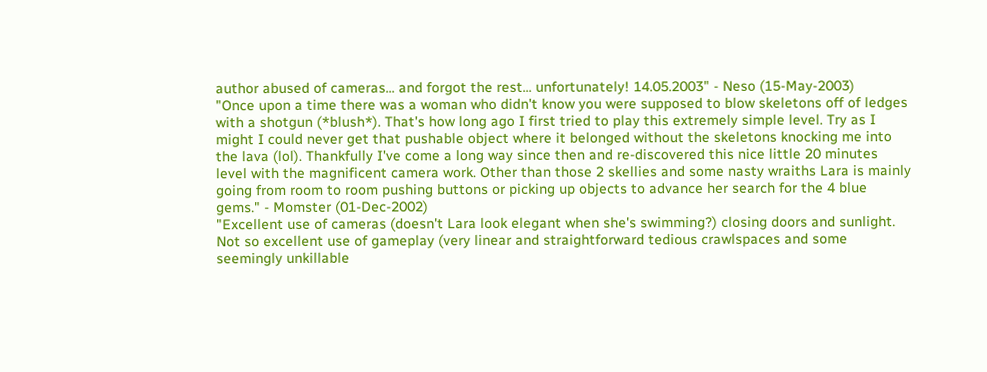author abused of cameras... and forgot the rest... unfortunately! 14.05.2003" - Neso (15-May-2003)
"Once upon a time there was a woman who didn't know you were supposed to blow skeletons off of ledges with a shotgun (*blush*). That's how long ago I first tried to play this extremely simple level. Try as I might I could never get that pushable object where it belonged without the skeletons knocking me into the lava (lol). Thankfully I've come a long way since then and re-discovered this nice little 20 minutes level with the magnificent camera work. Other than those 2 skellies and some nasty wraiths Lara is mainly going from room to room pushing buttons or picking up objects to advance her search for the 4 blue gems." - Momster (01-Dec-2002)
"Excellent use of cameras (doesn't Lara look elegant when she's swimming?) closing doors and sunlight. Not so excellent use of gameplay (very linear and straightforward tedious crawlspaces and some seemingly unkillable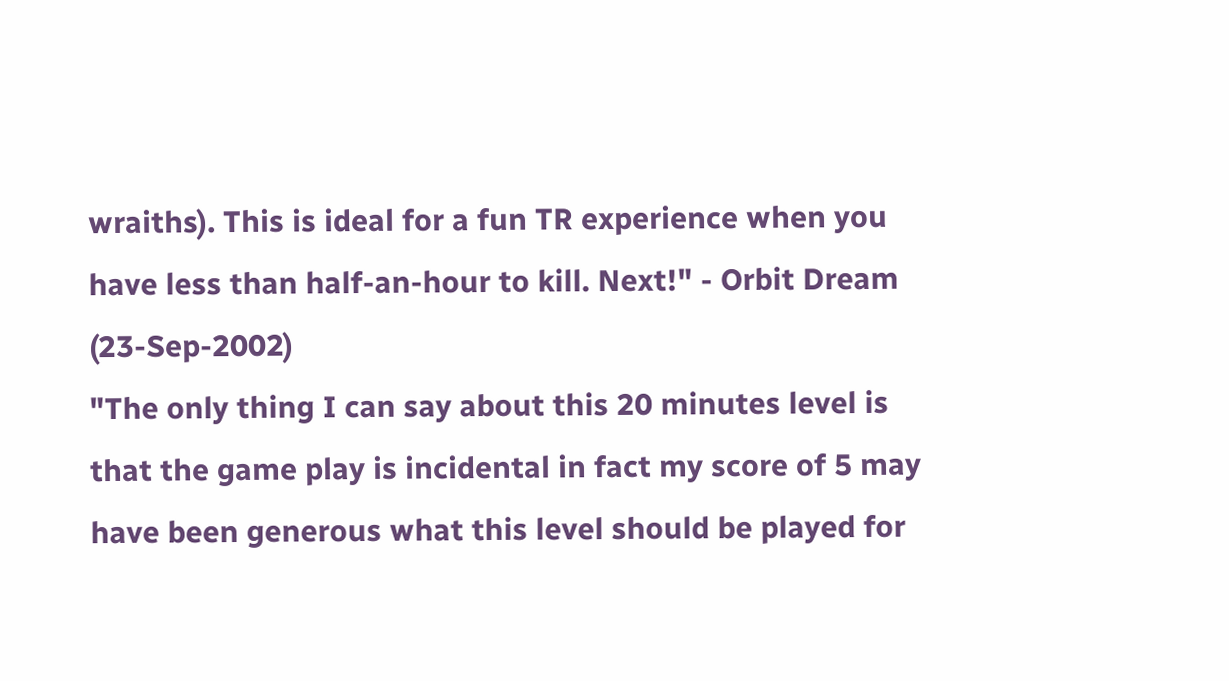wraiths). This is ideal for a fun TR experience when you have less than half-an-hour to kill. Next!" - Orbit Dream (23-Sep-2002)
"The only thing I can say about this 20 minutes level is that the game play is incidental in fact my score of 5 may have been generous what this level should be played for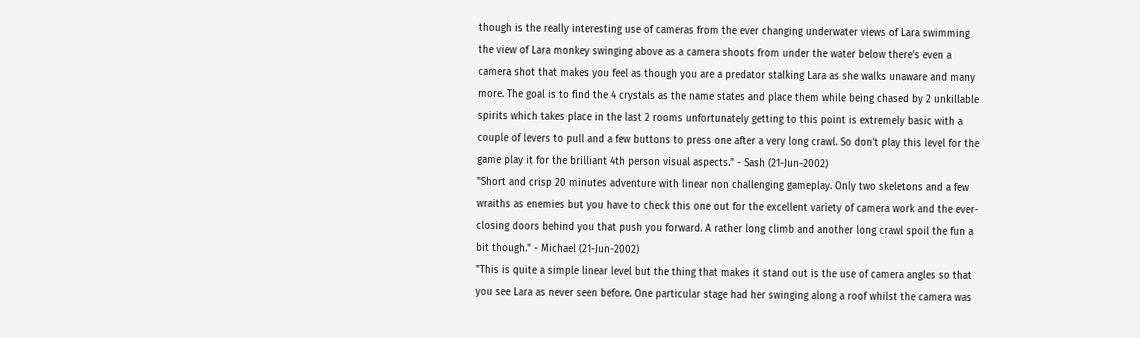though is the really interesting use of cameras from the ever changing underwater views of Lara swimming the view of Lara monkey swinging above as a camera shoots from under the water below there's even a camera shot that makes you feel as though you are a predator stalking Lara as she walks unaware and many more. The goal is to find the 4 crystals as the name states and place them while being chased by 2 unkillable spirits which takes place in the last 2 rooms unfortunately getting to this point is extremely basic with a couple of levers to pull and a few buttons to press one after a very long crawl. So don't play this level for the game play it for the brilliant 4th person visual aspects." - Sash (21-Jun-2002)
"Short and crisp 20 minutes adventure with linear non challenging gameplay. Only two skeletons and a few wraiths as enemies but you have to check this one out for the excellent variety of camera work and the ever-closing doors behind you that push you forward. A rather long climb and another long crawl spoil the fun a bit though." - Michael (21-Jun-2002)
"This is quite a simple linear level but the thing that makes it stand out is the use of camera angles so that you see Lara as never seen before. One particular stage had her swinging along a roof whilst the camera was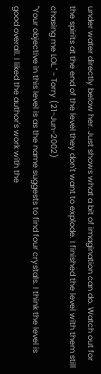under water directly below her. Just shows what a bit of imagination can do. Watch out for the spirits at the end of the level they don't want to explode. I finished the level with them still chasing me LOL." - Torry (21-Jun-2002)
"Your objective in this level is as the name suggests to find four crystals. I think the level is good overall. I liked the author's work with the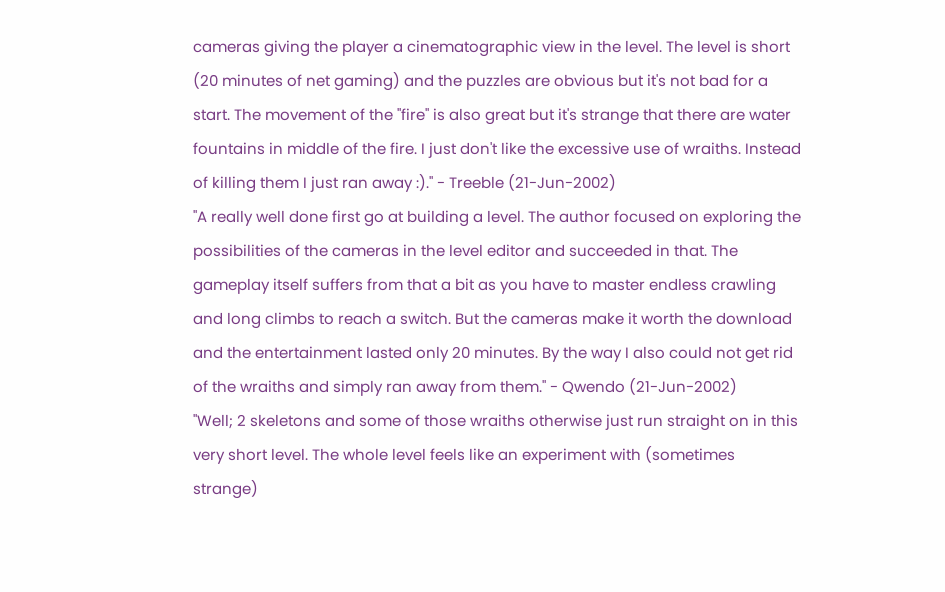cameras giving the player a cinematographic view in the level. The level is short (20 minutes of net gaming) and the puzzles are obvious but it's not bad for a start. The movement of the "fire" is also great but it's strange that there are water fountains in middle of the fire. I just don't like the excessive use of wraiths. Instead of killing them I just ran away :)." - Treeble (21-Jun-2002)
"A really well done first go at building a level. The author focused on exploring the possibilities of the cameras in the level editor and succeeded in that. The gameplay itself suffers from that a bit as you have to master endless crawling and long climbs to reach a switch. But the cameras make it worth the download and the entertainment lasted only 20 minutes. By the way I also could not get rid of the wraiths and simply ran away from them." - Qwendo (21-Jun-2002)
"Well; 2 skeletons and some of those wraiths otherwise just run straight on in this very short level. The whole level feels like an experiment with (sometimes strange)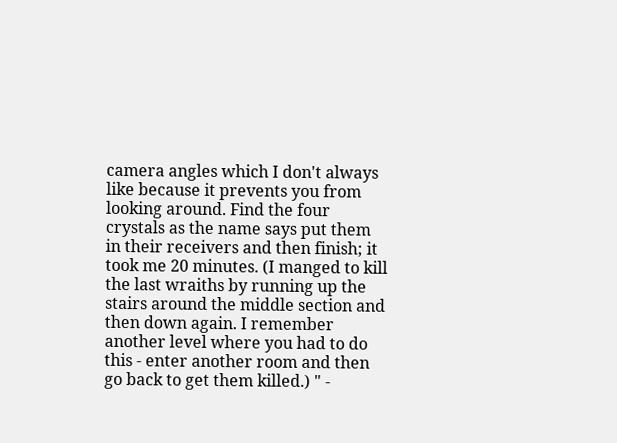camera angles which I don't always like because it prevents you from looking around. Find the four crystals as the name says put them in their receivers and then finish; it took me 20 minutes. (I manged to kill the last wraiths by running up the stairs around the middle section and then down again. I remember another level where you had to do this - enter another room and then go back to get them killed.) " -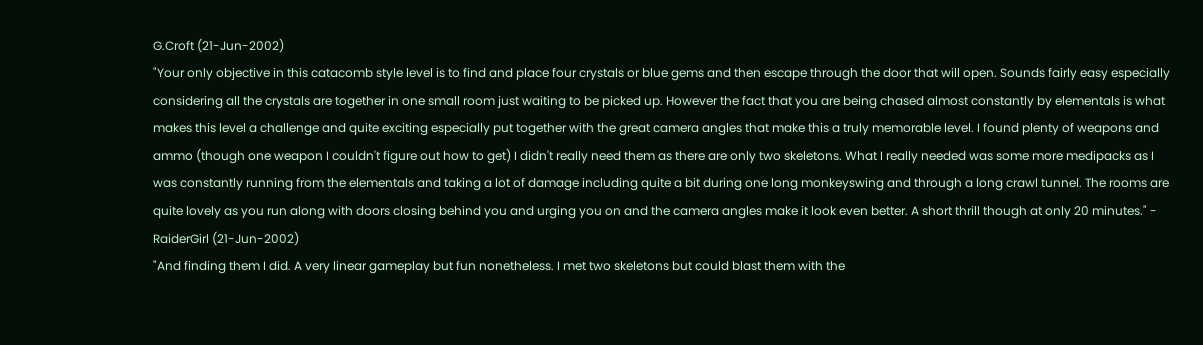G.Croft (21-Jun-2002)
"Your only objective in this catacomb style level is to find and place four crystals or blue gems and then escape through the door that will open. Sounds fairly easy especially considering all the crystals are together in one small room just waiting to be picked up. However the fact that you are being chased almost constantly by elementals is what makes this level a challenge and quite exciting especially put together with the great camera angles that make this a truly memorable level. I found plenty of weapons and ammo (though one weapon I couldn't figure out how to get) I didn't really need them as there are only two skeletons. What I really needed was some more medipacks as I was constantly running from the elementals and taking a lot of damage including quite a bit during one long monkeyswing and through a long crawl tunnel. The rooms are quite lovely as you run along with doors closing behind you and urging you on and the camera angles make it look even better. A short thrill though at only 20 minutes." - RaiderGirl (21-Jun-2002)
"And finding them I did. A very linear gameplay but fun nonetheless. I met two skeletons but could blast them with the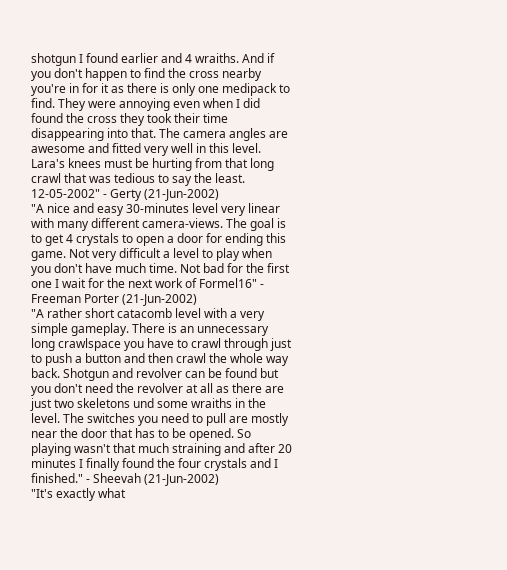shotgun I found earlier and 4 wraiths. And if you don't happen to find the cross nearby you're in for it as there is only one medipack to find. They were annoying even when I did found the cross they took their time disappearing into that. The camera angles are awesome and fitted very well in this level. Lara's knees must be hurting from that long crawl that was tedious to say the least. 12-05-2002" - Gerty (21-Jun-2002)
"A nice and easy 30-minutes level very linear with many different camera-views. The goal is to get 4 crystals to open a door for ending this game. Not very difficult a level to play when you don't have much time. Not bad for the first one I wait for the next work of Formel16" - Freeman Porter (21-Jun-2002)
"A rather short catacomb level with a very simple gameplay. There is an unnecessary long crawlspace you have to crawl through just to push a button and then crawl the whole way back. Shotgun and revolver can be found but you don't need the revolver at all as there are just two skeletons und some wraiths in the level. The switches you need to pull are mostly near the door that has to be opened. So playing wasn't that much straining and after 20 minutes I finally found the four crystals and I finished." - Sheevah (21-Jun-2002)
"It's exactly what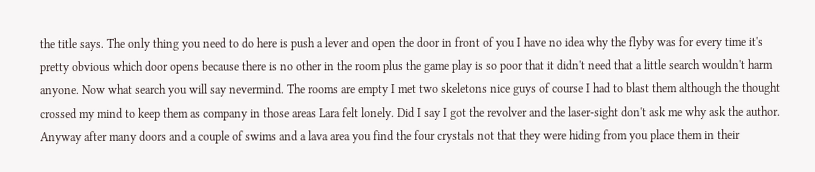the title says. The only thing you need to do here is push a lever and open the door in front of you I have no idea why the flyby was for every time it's pretty obvious which door opens because there is no other in the room plus the game play is so poor that it didn't need that a little search wouldn't harm anyone. Now what search you will say nevermind. The rooms are empty I met two skeletons nice guys of course I had to blast them although the thought crossed my mind to keep them as company in those areas Lara felt lonely. Did I say I got the revolver and the laser-sight don't ask me why ask the author. Anyway after many doors and a couple of swims and a lava area you find the four crystals not that they were hiding from you place them in their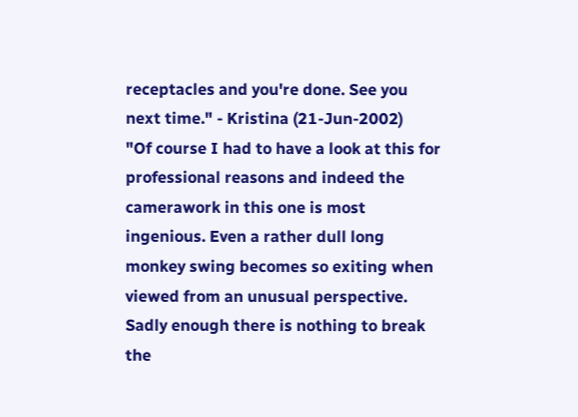receptacles and you're done. See you next time." - Kristina (21-Jun-2002)
"Of course I had to have a look at this for professional reasons and indeed the camerawork in this one is most ingenious. Even a rather dull long monkey swing becomes so exiting when viewed from an unusual perspective. Sadly enough there is nothing to break the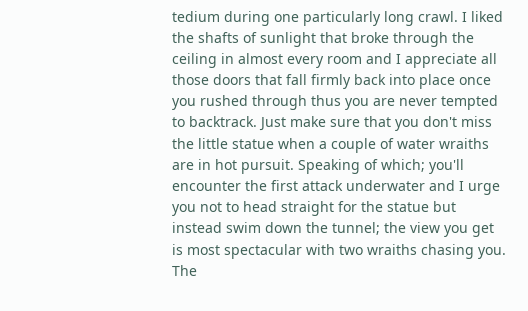tedium during one particularly long crawl. I liked the shafts of sunlight that broke through the ceiling in almost every room and I appreciate all those doors that fall firmly back into place once you rushed through thus you are never tempted to backtrack. Just make sure that you don't miss the little statue when a couple of water wraiths are in hot pursuit. Speaking of which; you'll encounter the first attack underwater and I urge you not to head straight for the statue but instead swim down the tunnel; the view you get is most spectacular with two wraiths chasing you. The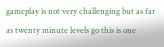gameplay is not very challenging but as far as twenty minute levels go this is one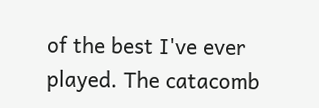of the best I've ever played. The catacomb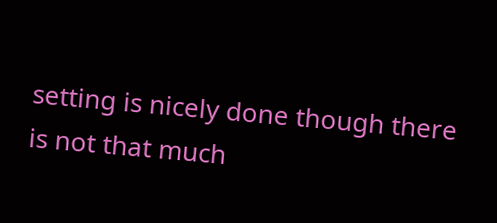setting is nicely done though there is not that much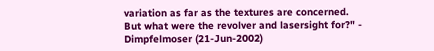variation as far as the textures are concerned. But what were the revolver and lasersight for?" - Dimpfelmoser (21-Jun-2002)